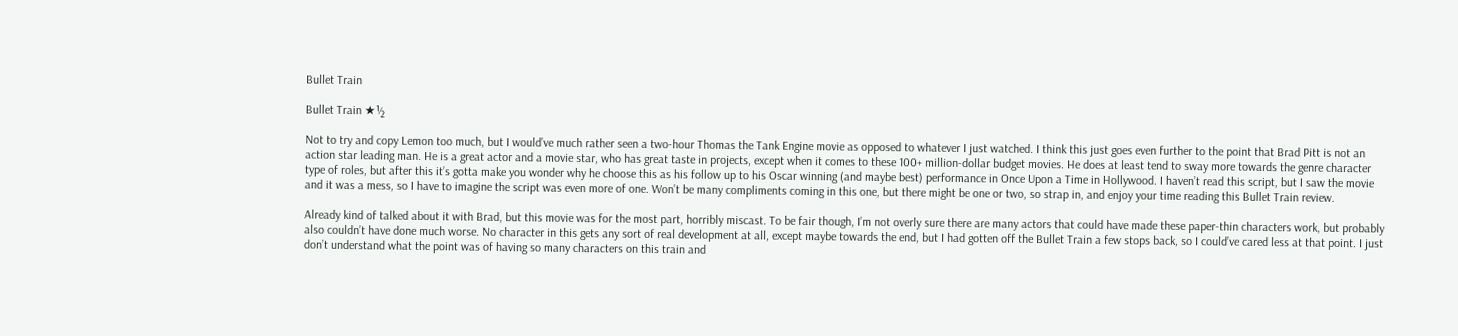Bullet Train

Bullet Train ★½

Not to try and copy Lemon too much, but I would’ve much rather seen a two-hour Thomas the Tank Engine movie as opposed to whatever I just watched. I think this just goes even further to the point that Brad Pitt is not an action star leading man. He is a great actor and a movie star, who has great taste in projects, except when it comes to these 100+ million-dollar budget movies. He does at least tend to sway more towards the genre character type of roles, but after this it’s gotta make you wonder why he choose this as his follow up to his Oscar winning (and maybe best) performance in Once Upon a Time in Hollywood. I haven’t read this script, but I saw the movie and it was a mess, so I have to imagine the script was even more of one. Won’t be many compliments coming in this one, but there might be one or two, so strap in, and enjoy your time reading this Bullet Train review.

Already kind of talked about it with Brad, but this movie was for the most part, horribly miscast. To be fair though, I’m not overly sure there are many actors that could have made these paper-thin characters work, but probably also couldn’t have done much worse. No character in this gets any sort of real development at all, except maybe towards the end, but I had gotten off the Bullet Train a few stops back, so I could’ve cared less at that point. I just don’t understand what the point was of having so many characters on this train and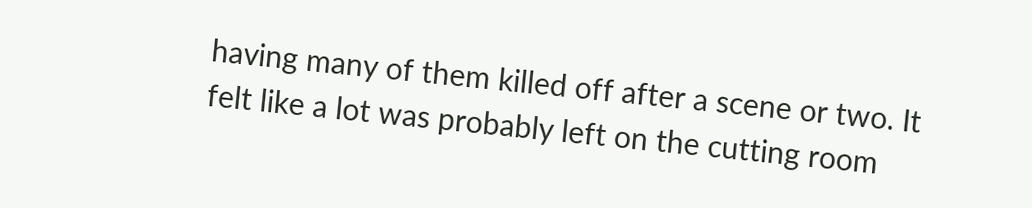having many of them killed off after a scene or two. It felt like a lot was probably left on the cutting room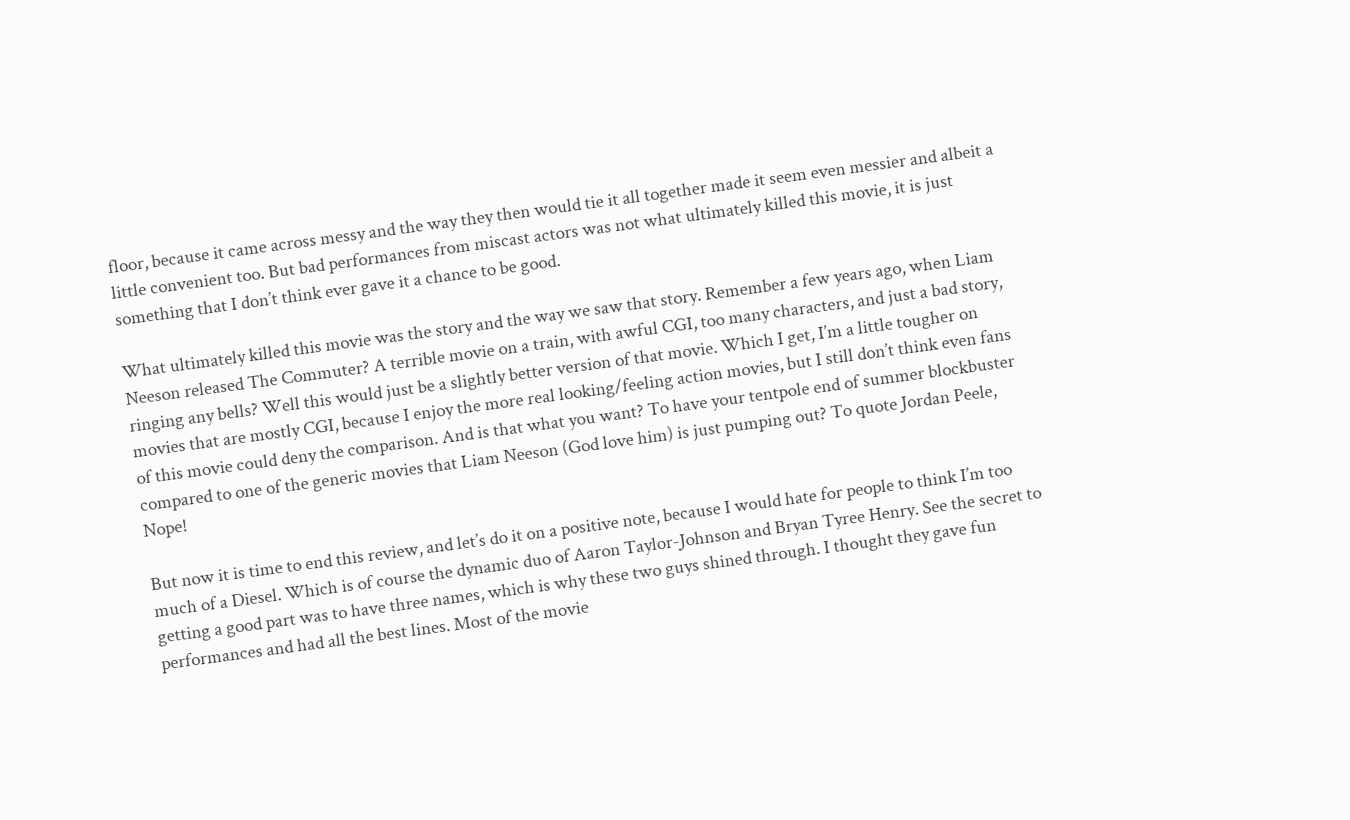floor, because it came across messy and the way they then would tie it all together made it seem even messier and albeit a little convenient too. But bad performances from miscast actors was not what ultimately killed this movie, it is just something that I don’t think ever gave it a chance to be good.

What ultimately killed this movie was the story and the way we saw that story. Remember a few years ago, when Liam Neeson released The Commuter? A terrible movie on a train, with awful CGI, too many characters, and just a bad story, ringing any bells? Well this would just be a slightly better version of that movie. Which I get, I’m a little tougher on movies that are mostly CGI, because I enjoy the more real looking/feeling action movies, but I still don’t think even fans of this movie could deny the comparison. And is that what you want? To have your tentpole end of summer blockbuster compared to one of the generic movies that Liam Neeson (God love him) is just pumping out? To quote Jordan Peele, Nope!

But now it is time to end this review, and let’s do it on a positive note, because I would hate for people to think I’m too much of a Diesel. Which is of course the dynamic duo of Aaron Taylor-Johnson and Bryan Tyree Henry. See the secret to getting a good part was to have three names, which is why these two guys shined through. I thought they gave fun performances and had all the best lines. Most of the movie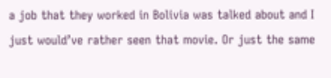a job that they worked in Bolivia was talked about and I just would’ve rather seen that movie. Or just the same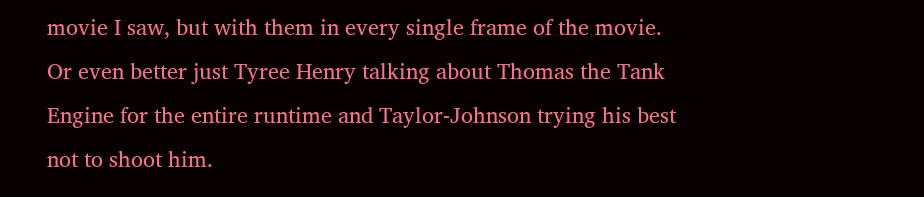movie I saw, but with them in every single frame of the movie. Or even better just Tyree Henry talking about Thomas the Tank Engine for the entire runtime and Taylor-Johnson trying his best not to shoot him.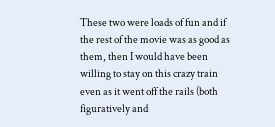These two were loads of fun and if the rest of the movie was as good as them, then I would have been willing to stay on this crazy train even as it went off the rails (both figuratively and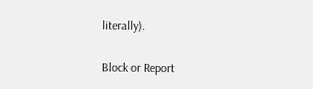literally).

Block or Report